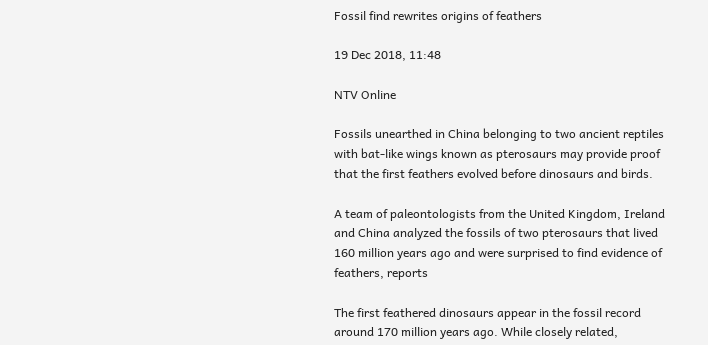Fossil find rewrites origins of feathers

19 Dec 2018, 11:48

NTV Online

Fossils unearthed in China belonging to two ancient reptiles with bat-like wings known as pterosaurs may provide proof that the first feathers evolved before dinosaurs and birds.

A team of paleontologists from the United Kingdom, Ireland and China analyzed the fossils of two pterosaurs that lived 160 million years ago and were surprised to find evidence of feathers, reports

The first feathered dinosaurs appear in the fossil record around 170 million years ago. While closely related,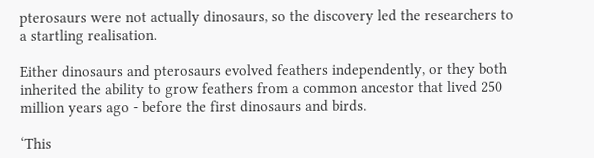pterosaurs were not actually dinosaurs, so the discovery led the researchers to a startling realisation.

Either dinosaurs and pterosaurs evolved feathers independently, or they both inherited the ability to grow feathers from a common ancestor that lived 250 million years ago - before the first dinosaurs and birds.

‘This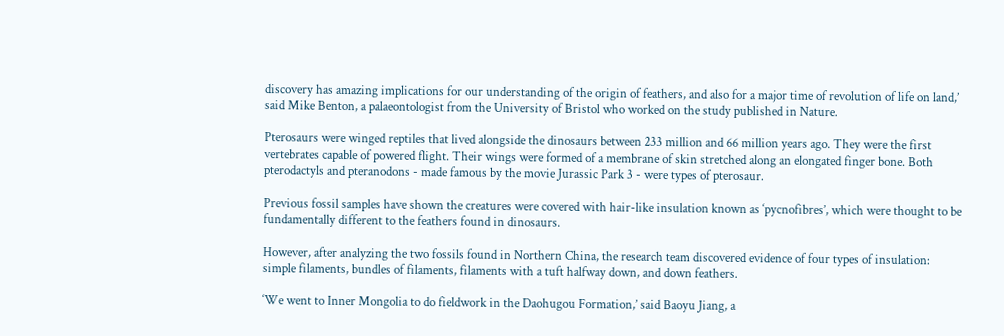discovery has amazing implications for our understanding of the origin of feathers, and also for a major time of revolution of life on land,’ said Mike Benton, a palaeontologist from the University of Bristol who worked on the study published in Nature.

Pterosaurs were winged reptiles that lived alongside the dinosaurs between 233 million and 66 million years ago. They were the first vertebrates capable of powered flight. Their wings were formed of a membrane of skin stretched along an elongated finger bone. Both pterodactyls and pteranodons - made famous by the movie Jurassic Park 3 - were types of pterosaur.

Previous fossil samples have shown the creatures were covered with hair-like insulation known as ‘pycnofibres’, which were thought to be fundamentally different to the feathers found in dinosaurs.

However, after analyzing the two fossils found in Northern China, the research team discovered evidence of four types of insulation: simple filaments, bundles of filaments, filaments with a tuft halfway down, and down feathers.

‘We went to Inner Mongolia to do fieldwork in the Daohugou Formation,’ said Baoyu Jiang, a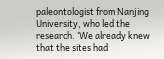paleontologist from Nanjing University, who led the research. ‘We already knew that the sites had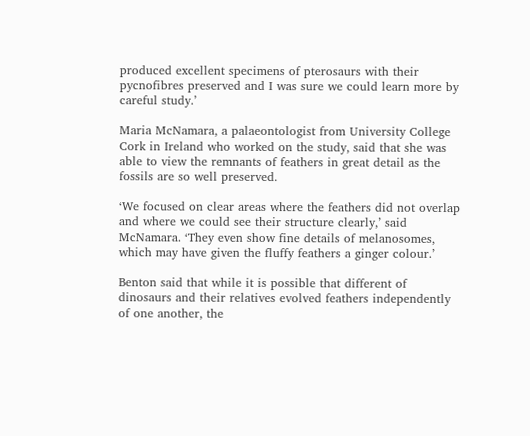produced excellent specimens of pterosaurs with their pycnofibres preserved and I was sure we could learn more by careful study.’

Maria McNamara, a palaeontologist from University College Cork in Ireland who worked on the study, said that she was able to view the remnants of feathers in great detail as the fossils are so well preserved.

‘We focused on clear areas where the feathers did not overlap and where we could see their structure clearly,’ said McNamara. ‘They even show fine details of melanosomes, which may have given the fluffy feathers a ginger colour.’

Benton said that while it is possible that different of dinosaurs and their relatives evolved feathers independently of one another, the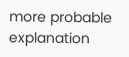more probable explanation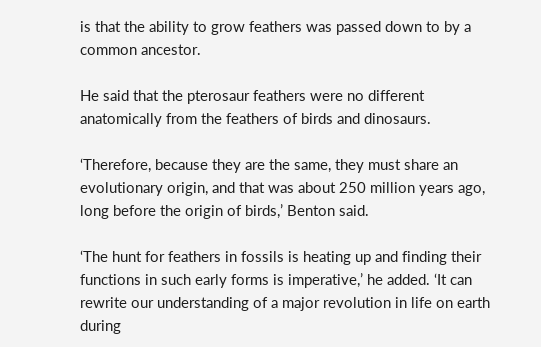is that the ability to grow feathers was passed down to by a common ancestor.

He said that the pterosaur feathers were no different anatomically from the feathers of birds and dinosaurs.

‘Therefore, because they are the same, they must share an evolutionary origin, and that was about 250 million years ago, long before the origin of birds,’ Benton said.

‘The hunt for feathers in fossils is heating up and finding their functions in such early forms is imperative,’ he added. ‘It can rewrite our understanding of a major revolution in life on earth during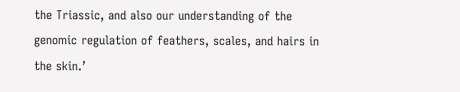the Triassic, and also our understanding of the genomic regulation of feathers, scales, and hairs in the skin.’